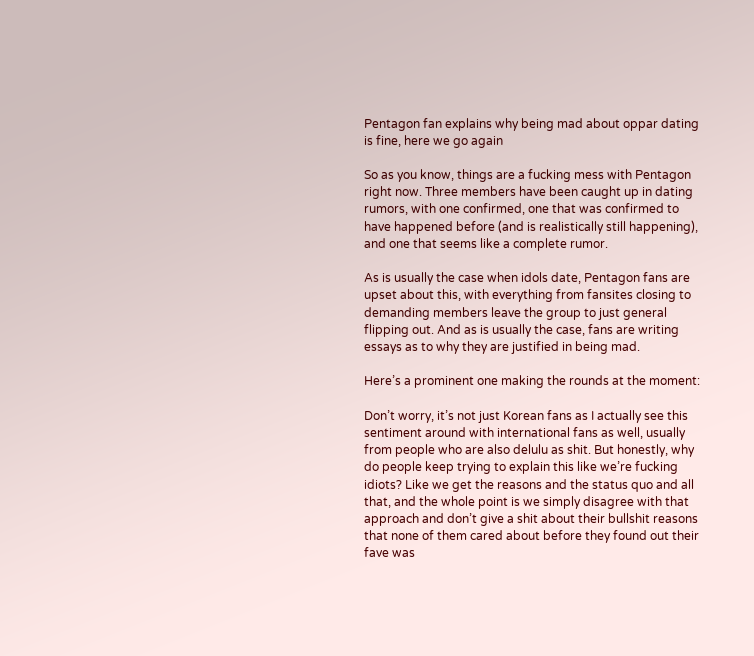Pentagon fan explains why being mad about oppar dating is fine, here we go again

So as you know, things are a fucking mess with Pentagon right now. Three members have been caught up in dating rumors, with one confirmed, one that was confirmed to have happened before (and is realistically still happening), and one that seems like a complete rumor.

As is usually the case when idols date, Pentagon fans are upset about this, with everything from fansites closing to demanding members leave the group to just general flipping out. And as is usually the case, fans are writing essays as to why they are justified in being mad.

Here’s a prominent one making the rounds at the moment:

Don’t worry, it’s not just Korean fans as I actually see this sentiment around with international fans as well, usually from people who are also delulu as shit. But honestly, why do people keep trying to explain this like we’re fucking idiots? Like we get the reasons and the status quo and all that, and the whole point is we simply disagree with that approach and don’t give a shit about their bullshit reasons that none of them cared about before they found out their fave was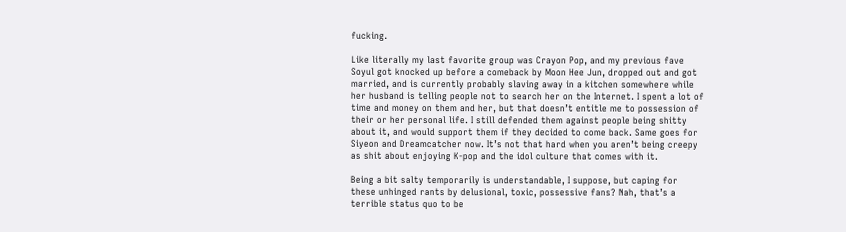fucking.

Like literally my last favorite group was Crayon Pop, and my previous fave Soyul got knocked up before a comeback by Moon Hee Jun, dropped out and got married, and is currently probably slaving away in a kitchen somewhere while her husband is telling people not to search her on the Internet. I spent a lot of time and money on them and her, but that doesn’t entitle me to possession of their or her personal life. I still defended them against people being shitty about it, and would support them if they decided to come back. Same goes for Siyeon and Dreamcatcher now. It’s not that hard when you aren’t being creepy as shit about enjoying K-pop and the idol culture that comes with it.

Being a bit salty temporarily is understandable, I suppose, but caping for these unhinged rants by delusional, toxic, possessive fans? Nah, that’s a terrible status quo to be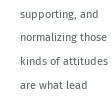supporting, and normalizing those kinds of attitudes are what lead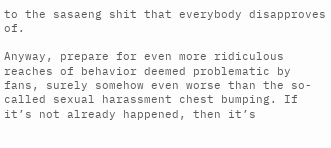to the sasaeng shit that everybody disapproves of.

Anyway, prepare for even more ridiculous reaches of behavior deemed problematic by fans, surely somehow even worse than the so-called sexual harassment chest bumping. If it’s not already happened, then it’s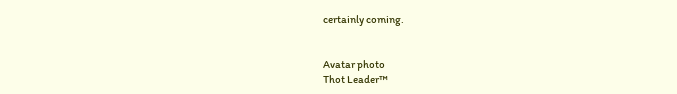certainly coming.


Avatar photo
Thot Leader™